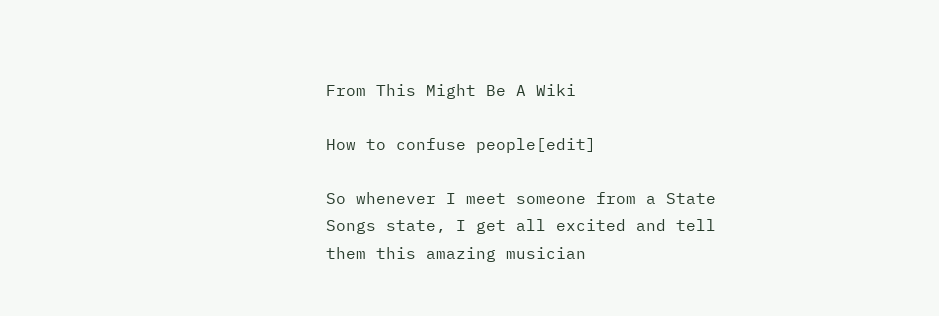From This Might Be A Wiki

How to confuse people[edit]

So whenever I meet someone from a State Songs state, I get all excited and tell them this amazing musician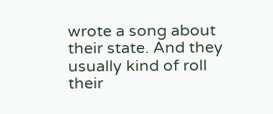wrote a song about their state. And they usually kind of roll their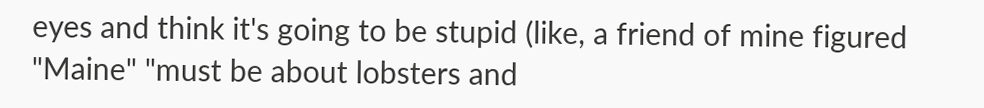eyes and think it's going to be stupid (like, a friend of mine figured "Maine" "must be about lobsters and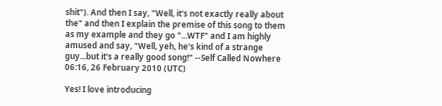shit"). And then I say, "Well, it's not exactly really about the" and then I explain the premise of this song to them as my example and they go "...WTF" and I am highly amused and say, "Well, yeh, he's kind of a strange guy...but it's a really good song!" --Self Called Nowhere 06:16, 26 February 2010 (UTC)

Yes! I love introducing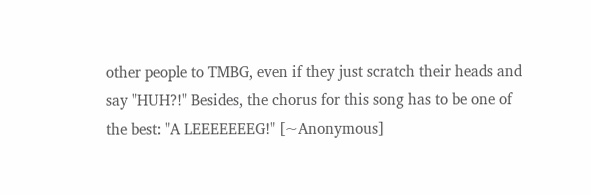other people to TMBG, even if they just scratch their heads and say "HUH?!" Besides, the chorus for this song has to be one of the best: "A LEEEEEEEG!" [~Anonymous]